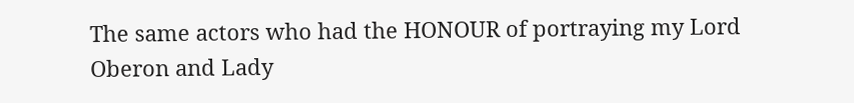The same actors who had the HONOUR of portraying my Lord Oberon and Lady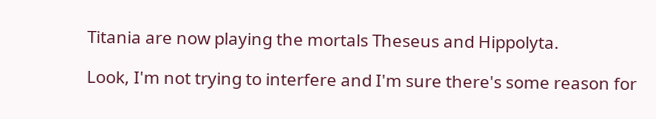Titania are now playing the mortals Theseus and Hippolyta.

Look, I'm not trying to interfere and I'm sure there's some reason for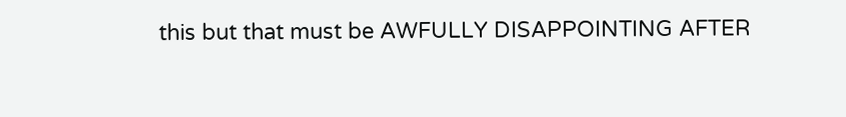this but that must be AWFULLY DISAPPOINTING AFTER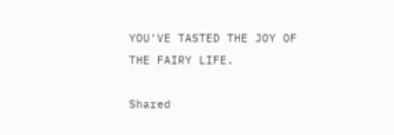YOU'VE TASTED THE JOY OF THE FAIRY LIFE.

Shared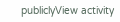publiclyView activity